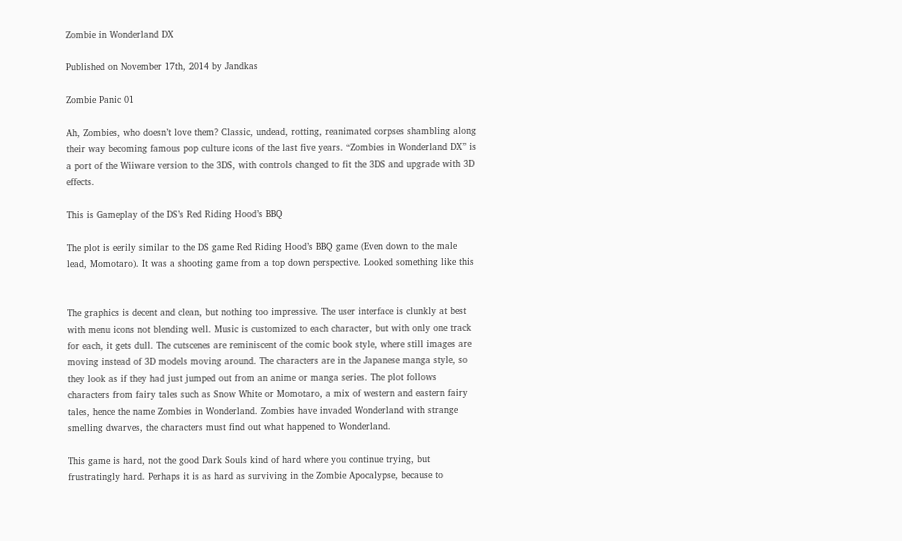Zombie in Wonderland DX

Published on November 17th, 2014 by Jandkas

Zombie Panic 01

Ah, Zombies, who doesn’t love them? Classic, undead, rotting, reanimated corpses shambling along their way becoming famous pop culture icons of the last five years. “Zombies in Wonderland DX” is a port of the Wiiware version to the 3DS, with controls changed to fit the 3DS and upgrade with 3D effects.

This is Gameplay of the DS’s Red Riding Hood’s BBQ

The plot is eerily similar to the DS game Red Riding Hood’s BBQ game (Even down to the male lead, Momotaro). It was a shooting game from a top down perspective. Looked something like this


The graphics is decent and clean, but nothing too impressive. The user interface is clunkly at best with menu icons not blending well. Music is customized to each character, but with only one track for each, it gets dull. The cutscenes are reminiscent of the comic book style, where still images are moving instead of 3D models moving around. The characters are in the Japanese manga style, so they look as if they had just jumped out from an anime or manga series. The plot follows characters from fairy tales such as Snow White or Momotaro, a mix of western and eastern fairy tales, hence the name Zombies in Wonderland. Zombies have invaded Wonderland with strange smelling dwarves, the characters must find out what happened to Wonderland.

This game is hard, not the good Dark Souls kind of hard where you continue trying, but frustratingly hard. Perhaps it is as hard as surviving in the Zombie Apocalypse, because to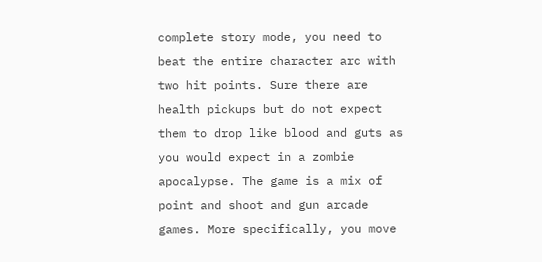complete story mode, you need to beat the entire character arc with two hit points. Sure there are health pickups but do not expect them to drop like blood and guts as you would expect in a zombie apocalypse. The game is a mix of point and shoot and gun arcade games. More specifically, you move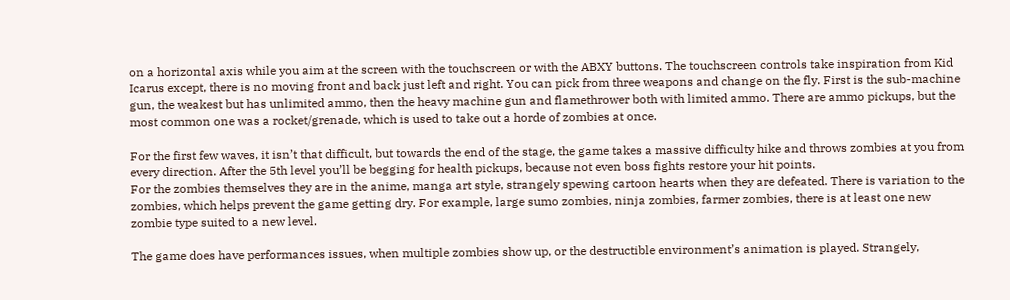on a horizontal axis while you aim at the screen with the touchscreen or with the ABXY buttons. The touchscreen controls take inspiration from Kid Icarus except, there is no moving front and back just left and right. You can pick from three weapons and change on the fly. First is the sub-machine gun, the weakest but has unlimited ammo, then the heavy machine gun and flamethrower both with limited ammo. There are ammo pickups, but the most common one was a rocket/grenade, which is used to take out a horde of zombies at once.

For the first few waves, it isn’t that difficult, but towards the end of the stage, the game takes a massive difficulty hike and throws zombies at you from every direction. After the 5th level you’ll be begging for health pickups, because not even boss fights restore your hit points.
For the zombies themselves they are in the anime, manga art style, strangely spewing cartoon hearts when they are defeated. There is variation to the zombies, which helps prevent the game getting dry. For example, large sumo zombies, ninja zombies, farmer zombies, there is at least one new zombie type suited to a new level.

The game does have performances issues, when multiple zombies show up, or the destructible environment’s animation is played. Strangely,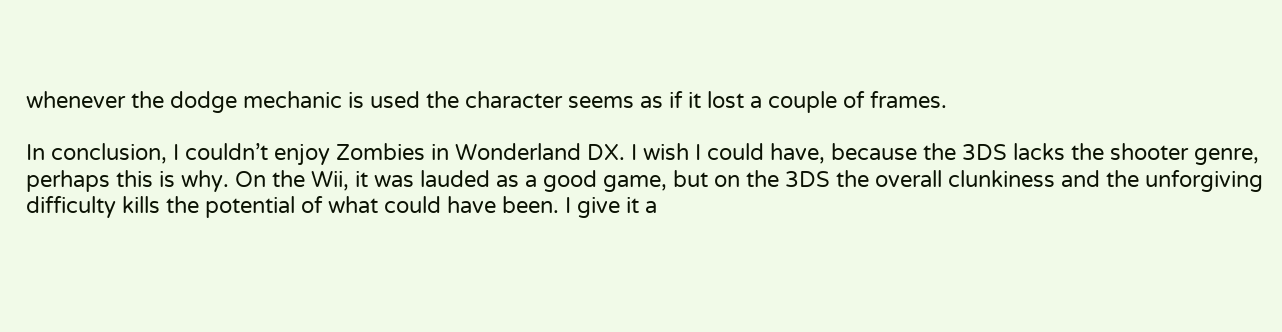whenever the dodge mechanic is used the character seems as if it lost a couple of frames.

In conclusion, I couldn’t enjoy Zombies in Wonderland DX. I wish I could have, because the 3DS lacks the shooter genre, perhaps this is why. On the Wii, it was lauded as a good game, but on the 3DS the overall clunkiness and the unforgiving difficulty kills the potential of what could have been. I give it a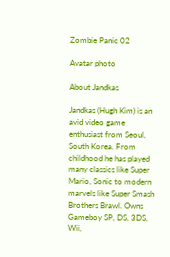Zombie Panic 02

Avatar photo

About Jandkas

Jandkas (Hugh Kim) is an avid video game enthusiast from Seoul, South Korea. From childhood he has played many classics like Super Mario, Sonic to modern marvels like Super Smash Brothers Brawl. Owns Gameboy SP, DS, 3DS, Wii,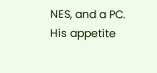NES, and a PC. His appetite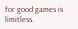for good games is limitless.